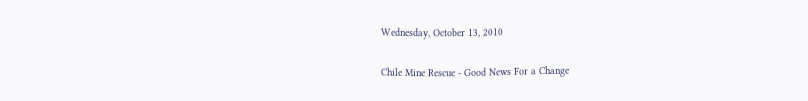Wednesday, October 13, 2010

Chile Mine Rescue - Good News For a Change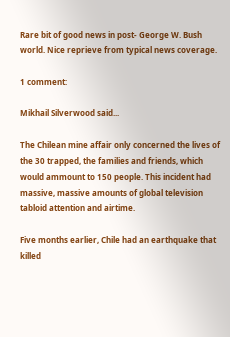Rare bit of good news in post- George W. Bush world. Nice reprieve from typical news coverage.

1 comment:

Mikhail Silverwood said...

The Chilean mine affair only concerned the lives of the 30 trapped, the families and friends, which would ammount to 150 people. This incident had massive, massive amounts of global television tabloid attention and airtime.

Five months earlier, Chile had an earthquake that killed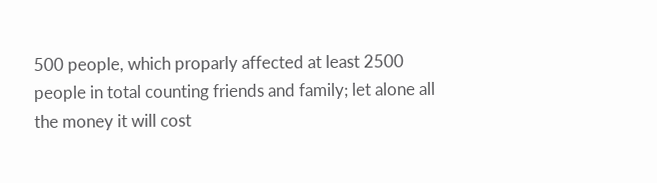500 people, which proparly affected at least 2500 people in total counting friends and family; let alone all the money it will cost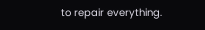to repair everything.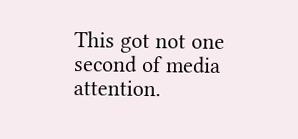This got not one second of media attention.